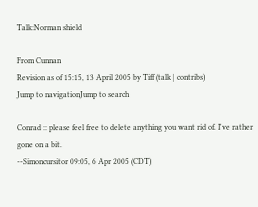Talk:Norman shield

From Cunnan
Revision as of 15:15, 13 April 2005 by Tiff (talk | contribs)
Jump to navigationJump to search

Conrad :: please feel free to delete anything you want rid of. I've rather gone on a bit.
--Simoncursitor 09:05, 6 Apr 2005 (CDT)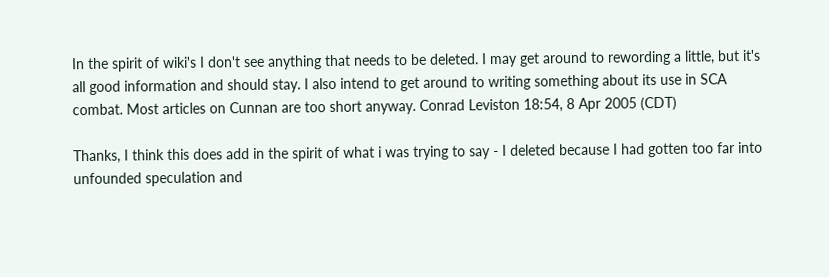In the spirit of wiki's I don't see anything that needs to be deleted. I may get around to rewording a little, but it's all good information and should stay. I also intend to get around to writing something about its use in SCA combat. Most articles on Cunnan are too short anyway. Conrad Leviston 18:54, 8 Apr 2005 (CDT)

Thanks, I think this does add in the spirit of what i was trying to say - I deleted because I had gotten too far into unfounded speculation and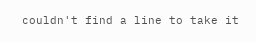couldn't find a line to take it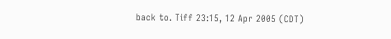back to. Tiff 23:15, 12 Apr 2005 (CDT)